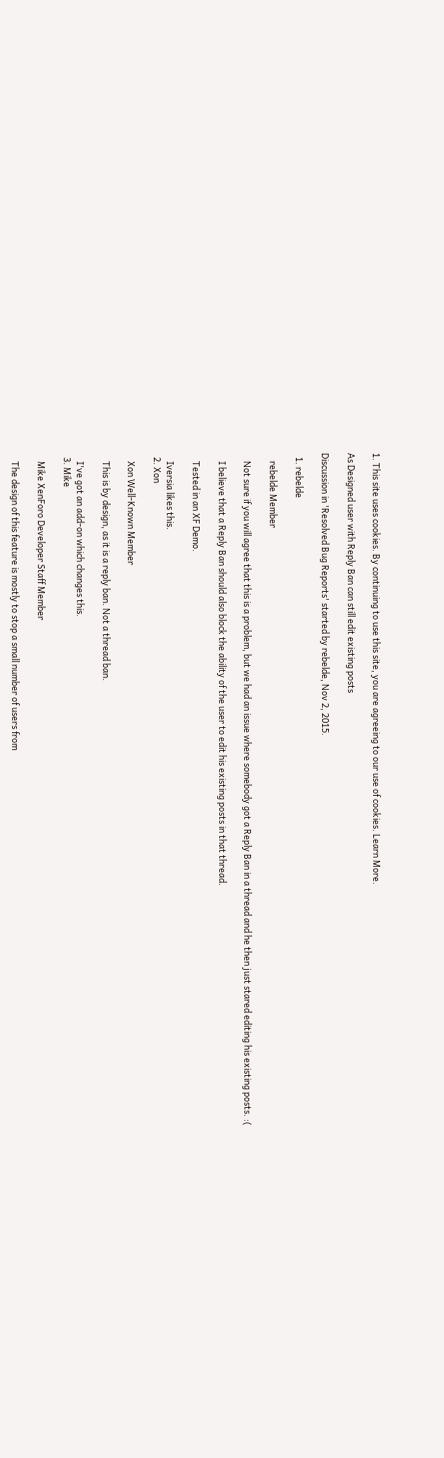1. This site uses cookies. By continuing to use this site, you are agreeing to our use of cookies. Learn More.

As Designed user with Reply Ban can still edit existing posts

Discussion in 'Resolved Bug Reports' started by rebelde, Nov 2, 2015.

  1. rebelde

    rebelde Member

    Not sure if you will agree that this is a problem, but we had an issue where somebody got a Reply Ban in a thread and he then just stared editing his existing posts. :(

    I believe that a Reply Ban should also block the ability of the user to edit his existing posts in that thread.

    Tested in an XF Demo.

    Iversia likes this.
  2. Xon

    Xon Well-Known Member

    This is by design, as it is a reply ban. Not a thread ban.

    I've got an add-on which changes this.
  3. Mike

    Mike XenForo Developer Staff Member

    The design of this feature is mostly to stop a small number of users from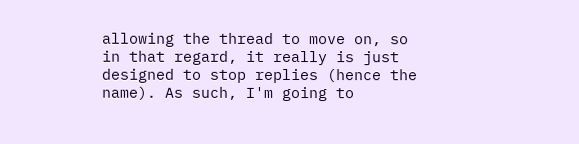allowing the thread to move on, so in that regard, it really is just designed to stop replies (hence the name). As such, I'm going to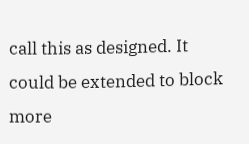call this as designed. It could be extended to block more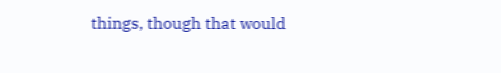things, though that would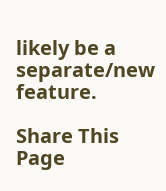likely be a separate/new feature.

Share This Page